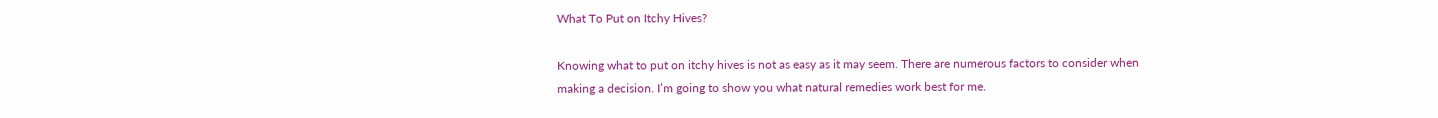What To Put on Itchy Hives?

Knowing what to put on itchy hives is not as easy as it may seem. There are numerous factors to consider when making a decision. I’m going to show you what natural remedies work best for me.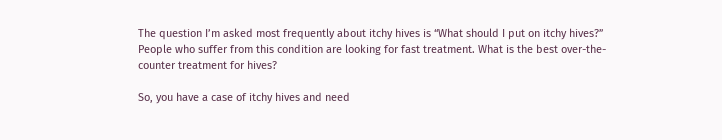The question I’m asked most frequently about itchy hives is “What should I put on itchy hives?” People who suffer from this condition are looking for fast treatment. What is the best over-the-counter treatment for hives?

So, you have a case of itchy hives and need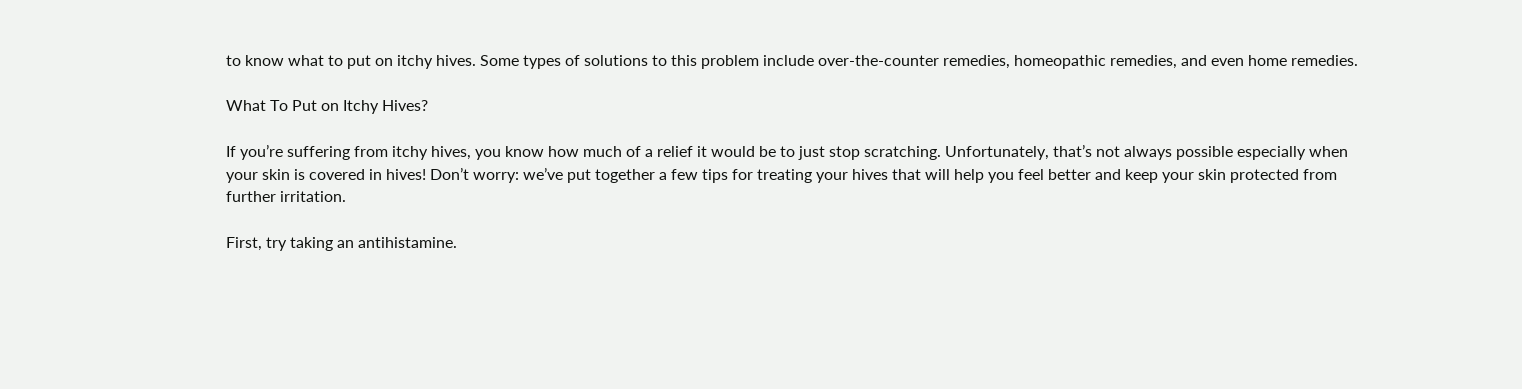to know what to put on itchy hives. Some types of solutions to this problem include over-the-counter remedies, homeopathic remedies, and even home remedies.

What To Put on Itchy Hives?

If you’re suffering from itchy hives, you know how much of a relief it would be to just stop scratching. Unfortunately, that’s not always possible especially when your skin is covered in hives! Don’t worry: we’ve put together a few tips for treating your hives that will help you feel better and keep your skin protected from further irritation.

First, try taking an antihistamine.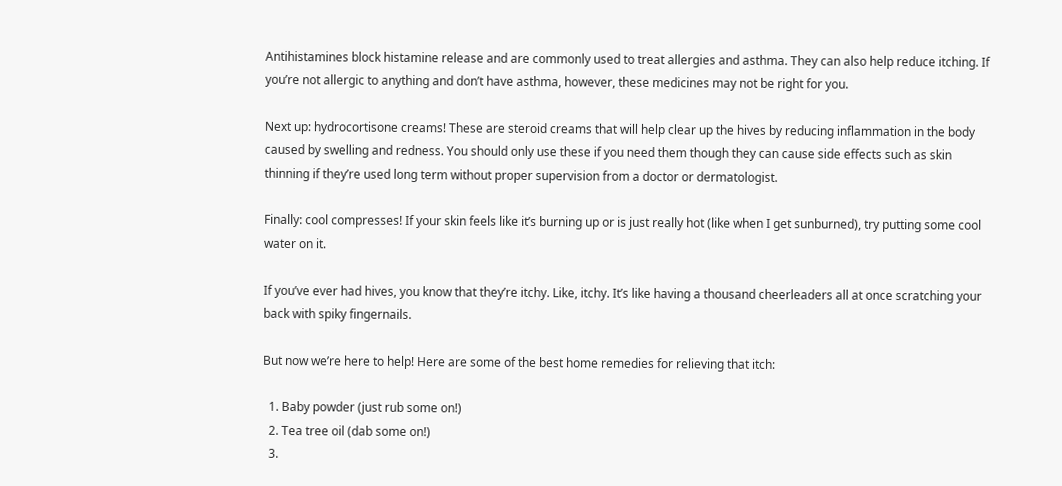Antihistamines block histamine release and are commonly used to treat allergies and asthma. They can also help reduce itching. If you’re not allergic to anything and don’t have asthma, however, these medicines may not be right for you.

Next up: hydrocortisone creams! These are steroid creams that will help clear up the hives by reducing inflammation in the body caused by swelling and redness. You should only use these if you need them though they can cause side effects such as skin thinning if they’re used long term without proper supervision from a doctor or dermatologist.

Finally: cool compresses! If your skin feels like it’s burning up or is just really hot (like when I get sunburned), try putting some cool water on it.

If you’ve ever had hives, you know that they’re itchy. Like, itchy. It’s like having a thousand cheerleaders all at once scratching your back with spiky fingernails.

But now we’re here to help! Here are some of the best home remedies for relieving that itch:

  1. Baby powder (just rub some on!)
  2. Tea tree oil (dab some on!)
  3.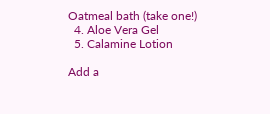Oatmeal bath (take one!)
  4. Aloe Vera Gel
  5. Calamine Lotion

Add a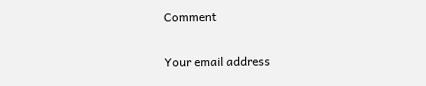Comment

Your email address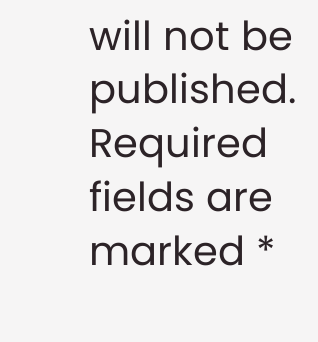will not be published. Required fields are marked *